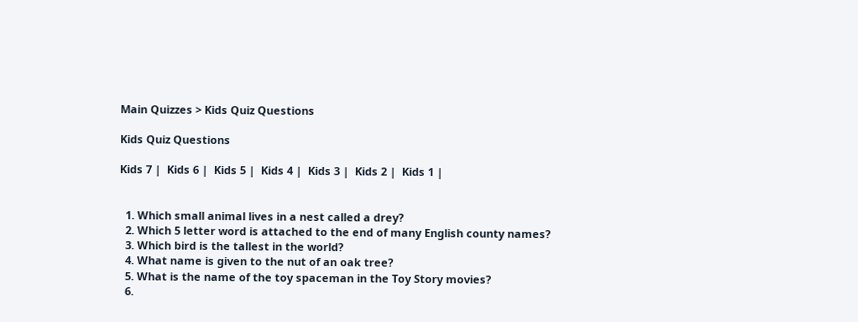Main Quizzes > Kids Quiz Questions

Kids Quiz Questions

Kids 7 |  Kids 6 |  Kids 5 |  Kids 4 |  Kids 3 |  Kids 2 |  Kids 1 |


  1. Which small animal lives in a nest called a drey?
  2. Which 5 letter word is attached to the end of many English county names?
  3. Which bird is the tallest in the world?
  4. What name is given to the nut of an oak tree?
  5. What is the name of the toy spaceman in the Toy Story movies?
  6.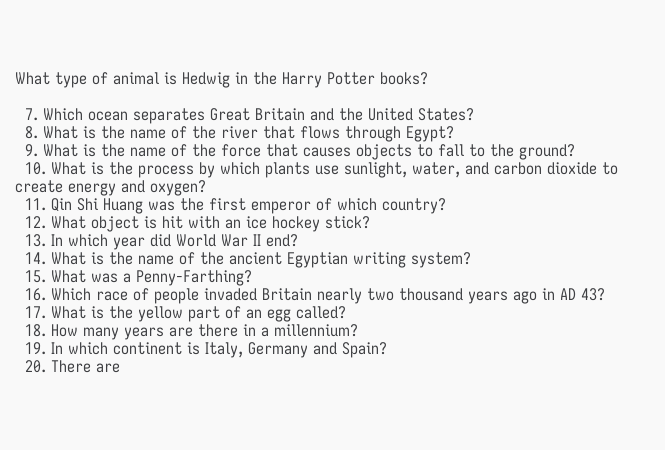What type of animal is Hedwig in the Harry Potter books?

  7. Which ocean separates Great Britain and the United States?
  8. What is the name of the river that flows through Egypt?
  9. What is the name of the force that causes objects to fall to the ground?
  10. What is the process by which plants use sunlight, water, and carbon dioxide to create energy and oxygen?
  11. Qin Shi Huang was the first emperor of which country?
  12. What object is hit with an ice hockey stick?
  13. In which year did World War II end?
  14. What is the name of the ancient Egyptian writing system?
  15. What was a Penny-Farthing?
  16. Which race of people invaded Britain nearly two thousand years ago in AD 43?
  17. What is the yellow part of an egg called?
  18. How many years are there in a millennium?
  19. In which continent is Italy, Germany and Spain?
  20. There are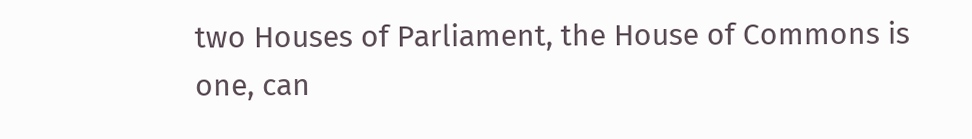two Houses of Parliament, the House of Commons is one, can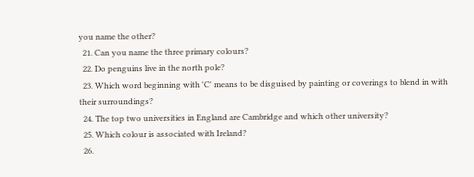you name the other?
  21. Can you name the three primary colours?
  22. Do penguins live in the north pole?
  23. Which word beginning with 'C' means to be disguised by painting or coverings to blend in with their surroundings?
  24. The top two universities in England are Cambridge and which other university?
  25. Which colour is associated with Ireland?
  26.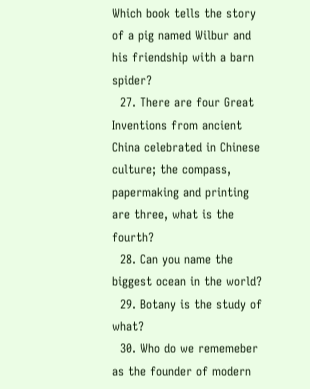Which book tells the story of a pig named Wilbur and his friendship with a barn spider?
  27. There are four Great Inventions from ancient China celebrated in Chinese culture; the compass, papermaking and printing are three, what is the fourth?
  28. Can you name the biggest ocean in the world?
  29. Botany is the study of what?
  30. Who do we rememeber as the founder of modern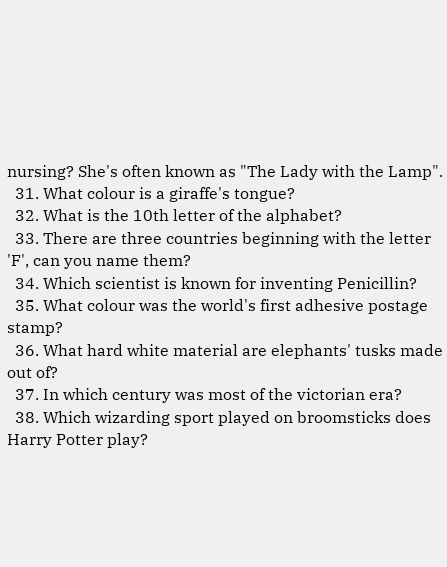nursing? She's often known as "The Lady with the Lamp".
  31. What colour is a giraffe's tongue?
  32. What is the 10th letter of the alphabet?
  33. There are three countries beginning with the letter 'F', can you name them?
  34. Which scientist is known for inventing Penicillin?
  35. What colour was the world's first adhesive postage stamp?
  36. What hard white material are elephants' tusks made out of?
  37. In which century was most of the victorian era?
  38. Which wizarding sport played on broomsticks does Harry Potter play?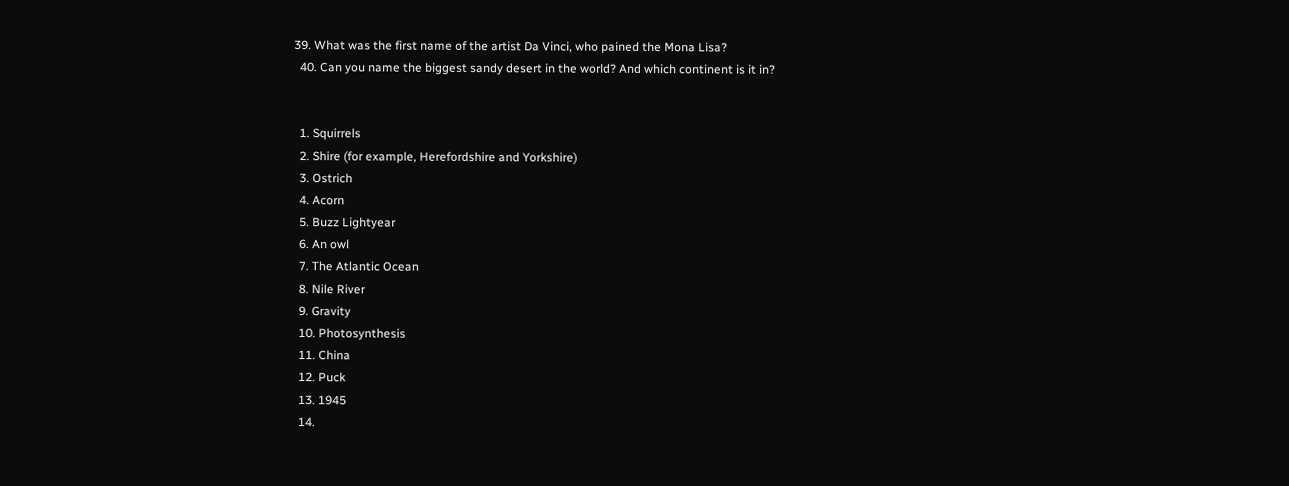39. What was the first name of the artist Da Vinci, who pained the Mona Lisa?
  40. Can you name the biggest sandy desert in the world? And which continent is it in?


  1. Squirrels
  2. Shire (for example, Herefordshire and Yorkshire)
  3. Ostrich
  4. Acorn
  5. Buzz Lightyear
  6. An owl
  7. The Atlantic Ocean
  8. Nile River
  9. Gravity
  10. Photosynthesis
  11. China
  12. Puck
  13. 1945
  14.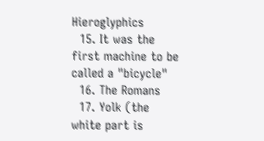Hieroglyphics
  15. It was the first machine to be called a "bicycle"
  16. The Romans
  17. Yolk (the white part is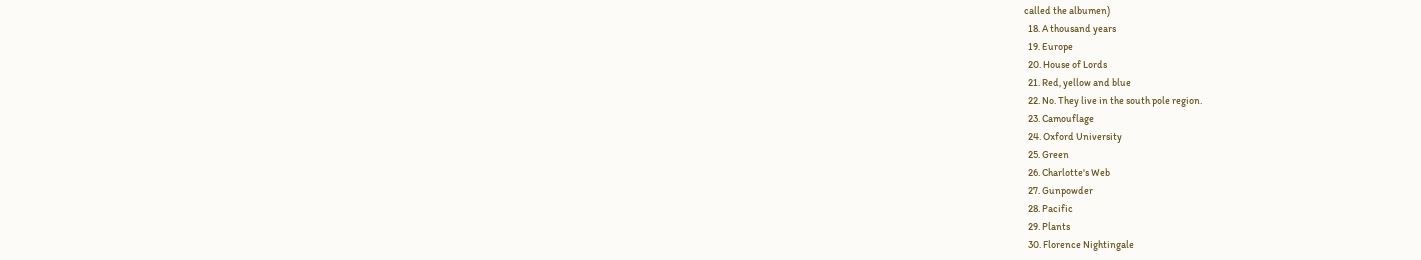called the albumen)
  18. A thousand years
  19. Europe
  20. House of Lords
  21. Red, yellow and blue
  22. No. They live in the south pole region.
  23. Camouflage
  24. Oxford University
  25. Green
  26. Charlotte's Web
  27. Gunpowder
  28. Pacific
  29. Plants
  30. Florence Nightingale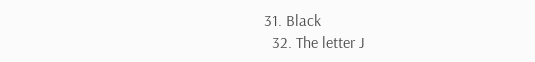31. Black
  32. The letter J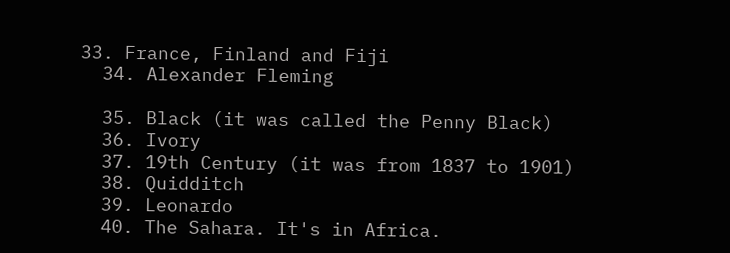33. France, Finland and Fiji
  34. Alexander Fleming

  35. Black (it was called the Penny Black)
  36. Ivory
  37. 19th Century (it was from 1837 to 1901)
  38. Quidditch
  39. Leonardo
  40. The Sahara. It's in Africa.